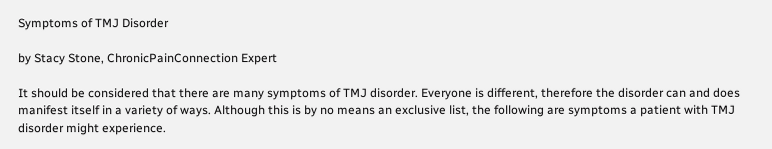Symptoms of TMJ Disorder

by Stacy Stone, ChronicPainConnection Expert

It should be considered that there are many symptoms of TMJ disorder. Everyone is different, therefore the disorder can and does manifest itself in a variety of ways. Although this is by no means an exclusive list, the following are symptoms a patient with TMJ disorder might experience.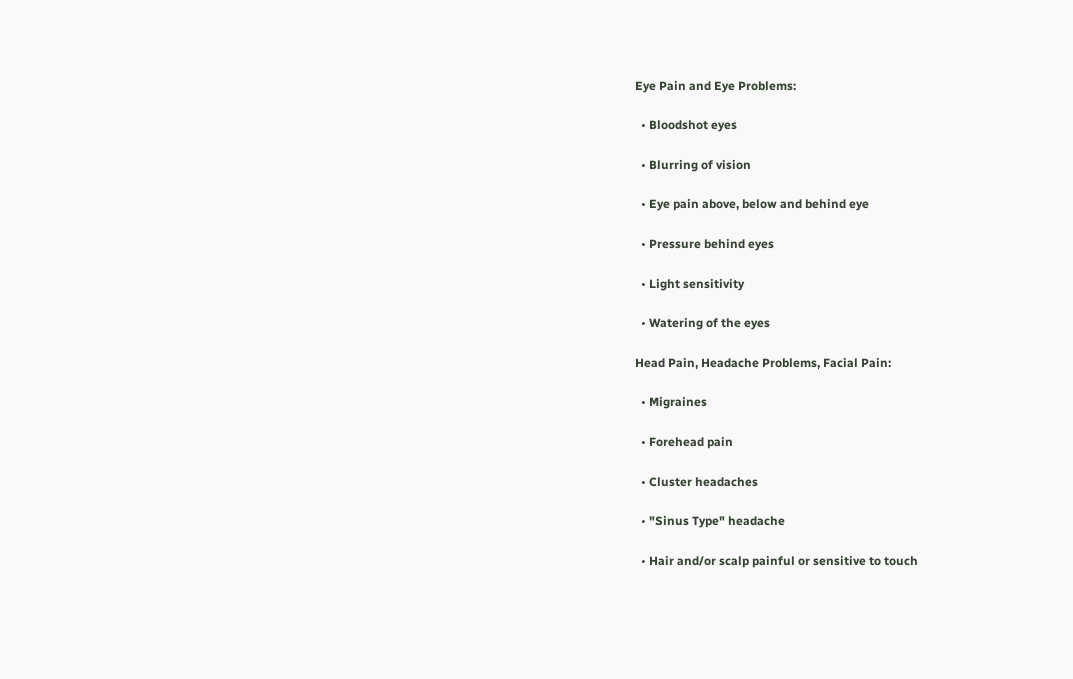Eye Pain and Eye Problems:

  • Bloodshot eyes

  • Blurring of vision

  • Eye pain above, below and behind eye

  • Pressure behind eyes

  • Light sensitivity

  • Watering of the eyes

Head Pain, Headache Problems, Facial Pain:

  • Migraines

  • Forehead pain

  • Cluster headaches

  • "Sinus Type" headache

  • Hair and/or scalp painful or sensitive to touch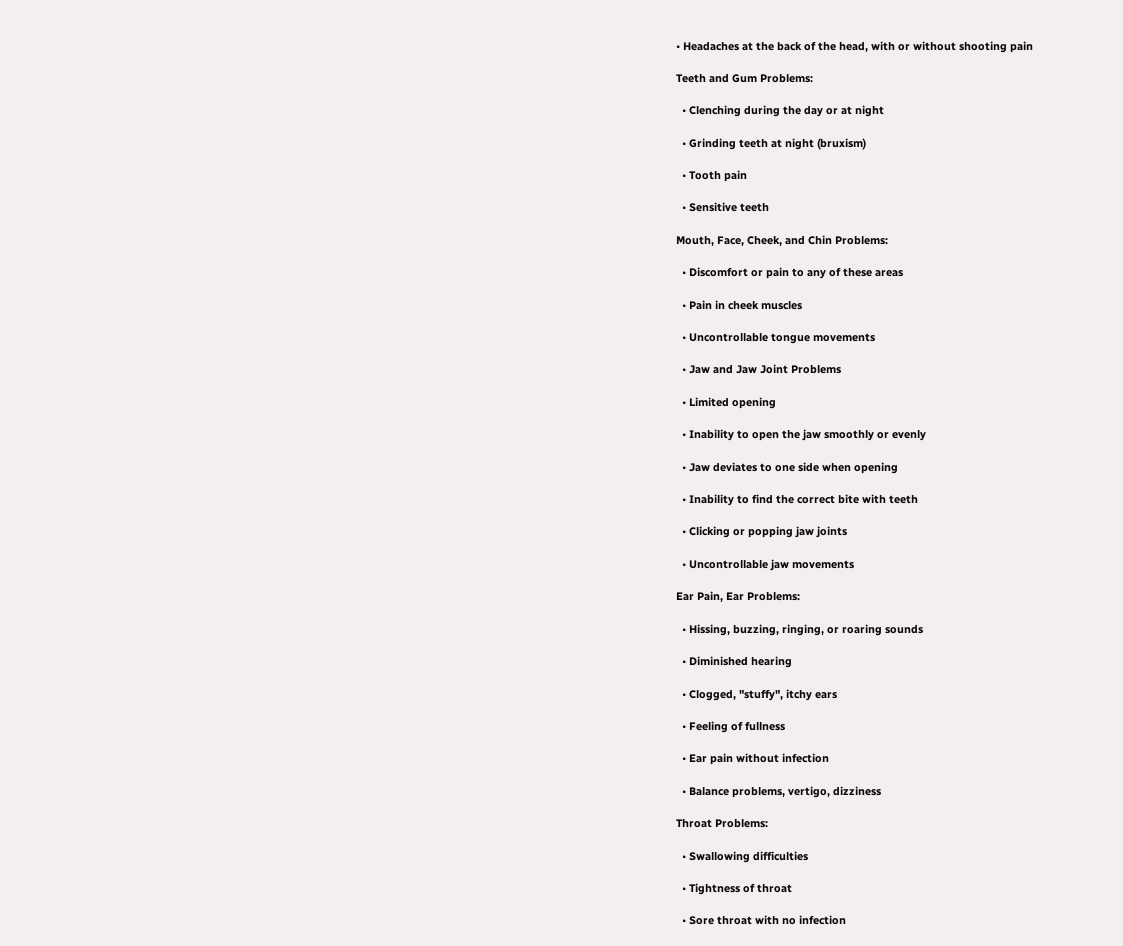• Headaches at the back of the head, with or without shooting pain

Teeth and Gum Problems:

  • Clenching during the day or at night

  • Grinding teeth at night (bruxism)

  • Tooth pain

  • Sensitive teeth

Mouth, Face, Cheek, and Chin Problems:

  • Discomfort or pain to any of these areas

  • Pain in cheek muscles

  • Uncontrollable tongue movements

  • Jaw and Jaw Joint Problems

  • Limited opening

  • Inability to open the jaw smoothly or evenly

  • Jaw deviates to one side when opening

  • Inability to find the correct bite with teeth

  • Clicking or popping jaw joints

  • Uncontrollable jaw movements

Ear Pain, Ear Problems:

  • Hissing, buzzing, ringing, or roaring sounds

  • Diminished hearing

  • Clogged, "stuffy", itchy ears

  • Feeling of fullness

  • Ear pain without infection

  • Balance problems, vertigo, dizziness

Throat Problems:

  • Swallowing difficulties

  • Tightness of throat

  • Sore throat with no infection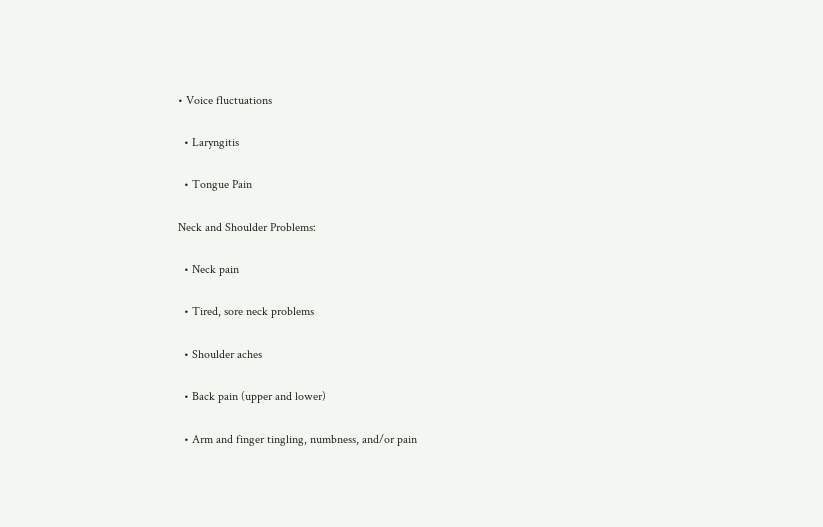• Voice fluctuations

  • Laryngitis

  • Tongue Pain

Neck and Shoulder Problems:

  • Neck pain

  • Tired, sore neck problems

  • Shoulder aches

  • Back pain (upper and lower)

  • Arm and finger tingling, numbness, and/or pain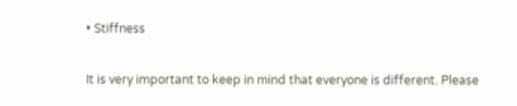• Stiffness

It is very important to keep in mind that everyone is different. Please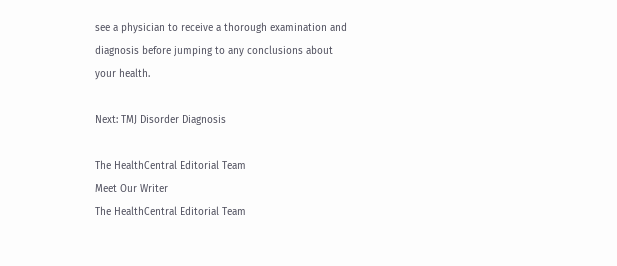see a physician to receive a thorough examination and diagnosis before jumping to any conclusions about your health.

Next: TMJ Disorder Diagnosis

The HealthCentral Editorial Team
Meet Our Writer
The HealthCentral Editorial Team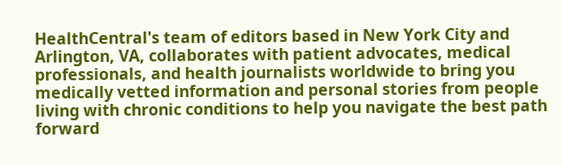HealthCentral's team of editors based in New York City and Arlington, VA, collaborates with patient advocates, medical professionals, and health journalists worldwide to bring you medically vetted information and personal stories from people living with chronic conditions to help you navigate the best path forward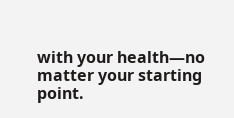with your health—no matter your starting point.